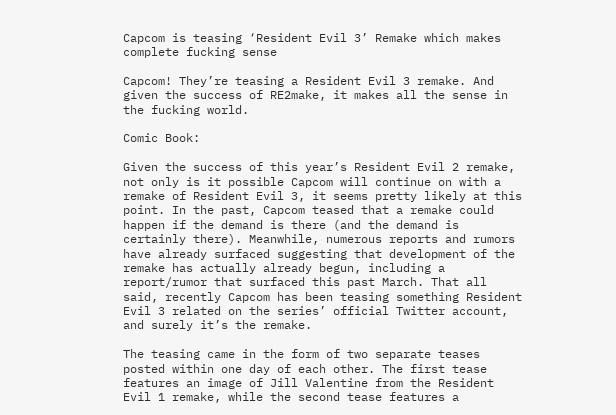Capcom is teasing ‘Resident Evil 3’ Remake which makes complete fucking sense

Capcom! They’re teasing a Resident Evil 3 remake. And given the success of RE2make, it makes all the sense in the fucking world.

Comic Book:

Given the success of this year’s Resident Evil 2 remake, not only is it possible Capcom will continue on with a remake of Resident Evil 3, it seems pretty likely at this point. In the past, Capcom teased that a remake could happen if the demand is there (and the demand is certainly there). Meanwhile, numerous reports and rumors have already surfaced suggesting that development of the remake has actually already begun, including a report/rumor that surfaced this past March. That all said, recently Capcom has been teasing something Resident Evil 3 related on the series’ official Twitter account, and surely it’s the remake.

The teasing came in the form of two separate teases posted within one day of each other. The first tease features an image of Jill Valentine from the Resident Evil 1 remake, while the second tease features a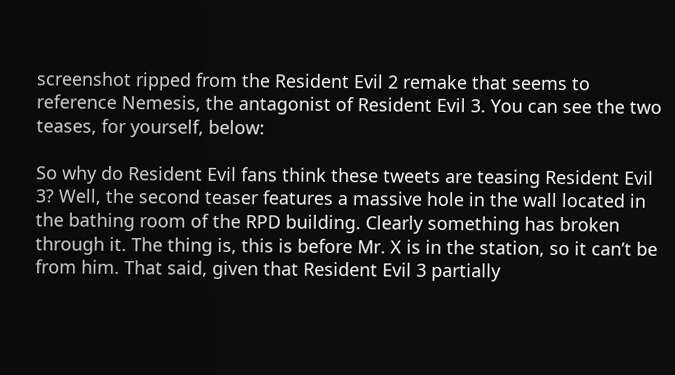screenshot ripped from the Resident Evil 2 remake that seems to reference Nemesis, the antagonist of Resident Evil 3. You can see the two teases, for yourself, below:

So why do Resident Evil fans think these tweets are teasing Resident Evil 3? Well, the second teaser features a massive hole in the wall located in the bathing room of the RPD building. Clearly something has broken through it. The thing is, this is before Mr. X is in the station, so it can’t be from him. That said, given that Resident Evil 3 partially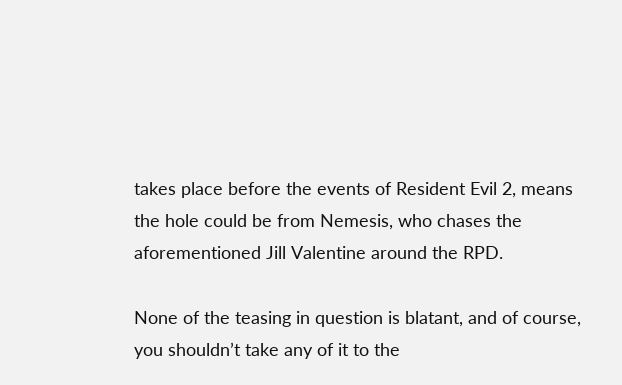takes place before the events of Resident Evil 2, means the hole could be from Nemesis, who chases the aforementioned Jill Valentine around the RPD.

None of the teasing in question is blatant, and of course, you shouldn’t take any of it to the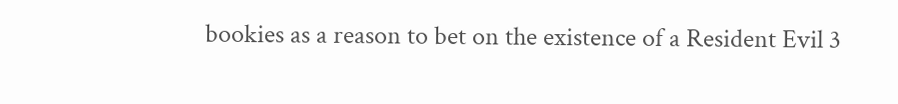bookies as a reason to bet on the existence of a Resident Evil 3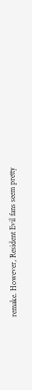remake. However, Resident Evil fans seem pretty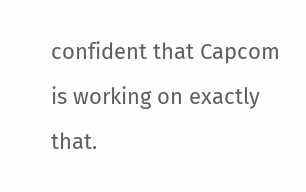confident that Capcom is working on exactly that.